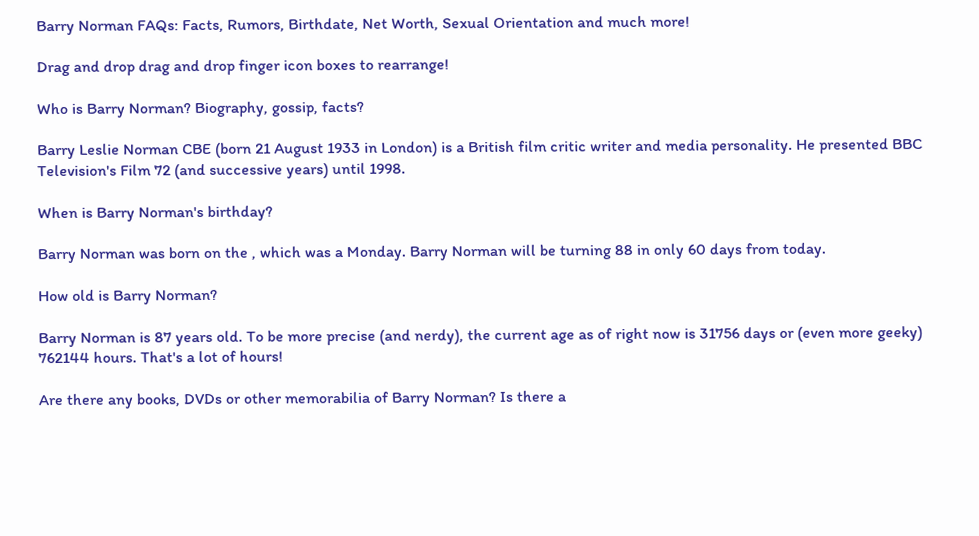Barry Norman FAQs: Facts, Rumors, Birthdate, Net Worth, Sexual Orientation and much more!

Drag and drop drag and drop finger icon boxes to rearrange!

Who is Barry Norman? Biography, gossip, facts?

Barry Leslie Norman CBE (born 21 August 1933 in London) is a British film critic writer and media personality. He presented BBC Television's Film 72 (and successive years) until 1998.

When is Barry Norman's birthday?

Barry Norman was born on the , which was a Monday. Barry Norman will be turning 88 in only 60 days from today.

How old is Barry Norman?

Barry Norman is 87 years old. To be more precise (and nerdy), the current age as of right now is 31756 days or (even more geeky) 762144 hours. That's a lot of hours!

Are there any books, DVDs or other memorabilia of Barry Norman? Is there a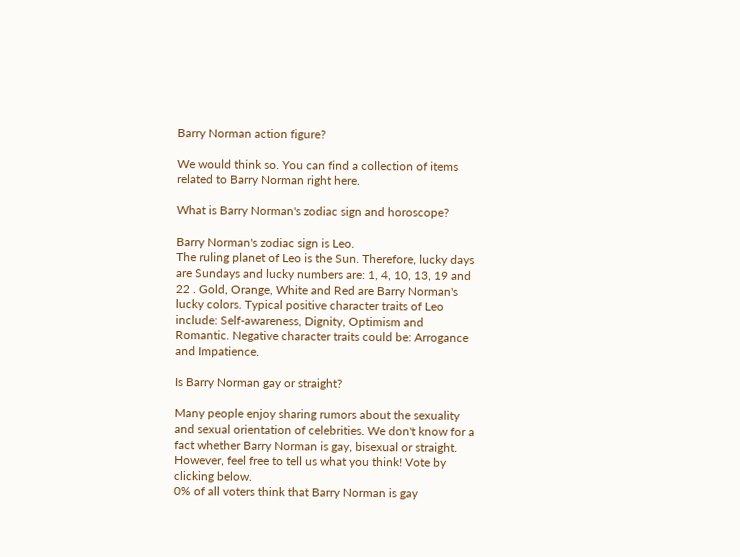Barry Norman action figure?

We would think so. You can find a collection of items related to Barry Norman right here.

What is Barry Norman's zodiac sign and horoscope?

Barry Norman's zodiac sign is Leo.
The ruling planet of Leo is the Sun. Therefore, lucky days are Sundays and lucky numbers are: 1, 4, 10, 13, 19 and 22 . Gold, Orange, White and Red are Barry Norman's lucky colors. Typical positive character traits of Leo include: Self-awareness, Dignity, Optimism and Romantic. Negative character traits could be: Arrogance and Impatience.

Is Barry Norman gay or straight?

Many people enjoy sharing rumors about the sexuality and sexual orientation of celebrities. We don't know for a fact whether Barry Norman is gay, bisexual or straight. However, feel free to tell us what you think! Vote by clicking below.
0% of all voters think that Barry Norman is gay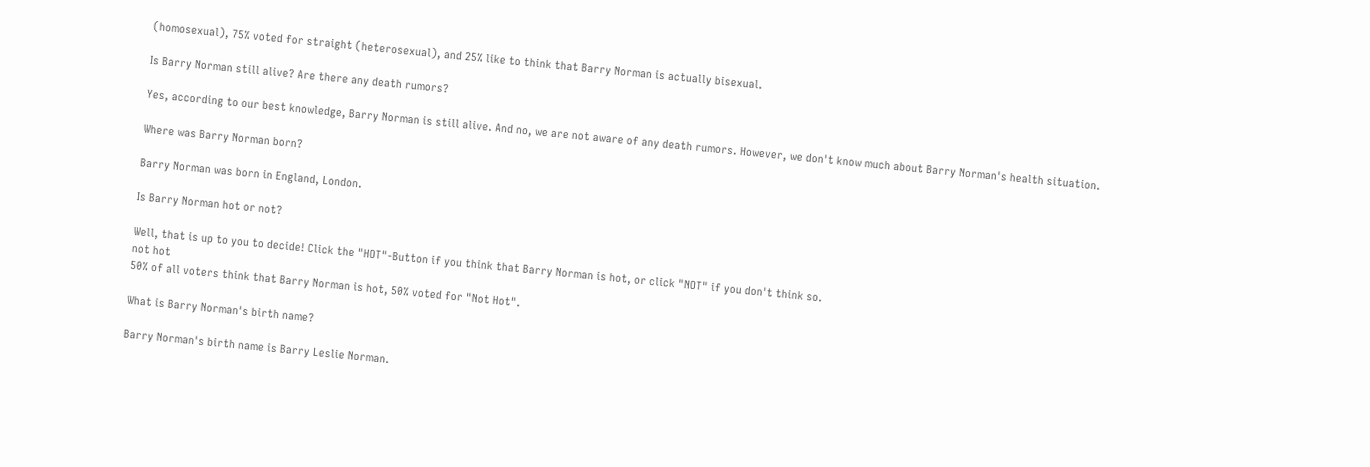(homosexual), 75% voted for straight (heterosexual), and 25% like to think that Barry Norman is actually bisexual.

Is Barry Norman still alive? Are there any death rumors?

Yes, according to our best knowledge, Barry Norman is still alive. And no, we are not aware of any death rumors. However, we don't know much about Barry Norman's health situation.

Where was Barry Norman born?

Barry Norman was born in England, London.

Is Barry Norman hot or not?

Well, that is up to you to decide! Click the "HOT"-Button if you think that Barry Norman is hot, or click "NOT" if you don't think so.
not hot
50% of all voters think that Barry Norman is hot, 50% voted for "Not Hot".

What is Barry Norman's birth name?

Barry Norman's birth name is Barry Leslie Norman.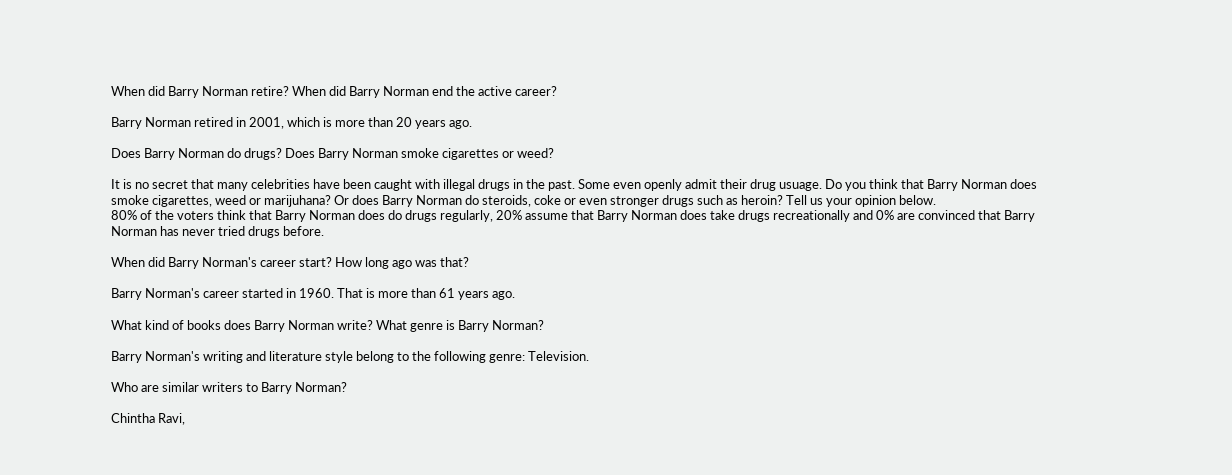When did Barry Norman retire? When did Barry Norman end the active career?

Barry Norman retired in 2001, which is more than 20 years ago.

Does Barry Norman do drugs? Does Barry Norman smoke cigarettes or weed?

It is no secret that many celebrities have been caught with illegal drugs in the past. Some even openly admit their drug usuage. Do you think that Barry Norman does smoke cigarettes, weed or marijuhana? Or does Barry Norman do steroids, coke or even stronger drugs such as heroin? Tell us your opinion below.
80% of the voters think that Barry Norman does do drugs regularly, 20% assume that Barry Norman does take drugs recreationally and 0% are convinced that Barry Norman has never tried drugs before.

When did Barry Norman's career start? How long ago was that?

Barry Norman's career started in 1960. That is more than 61 years ago.

What kind of books does Barry Norman write? What genre is Barry Norman?

Barry Norman's writing and literature style belong to the following genre: Television.

Who are similar writers to Barry Norman?

Chintha Ravi,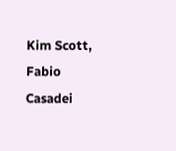Kim Scott, Fabio Casadei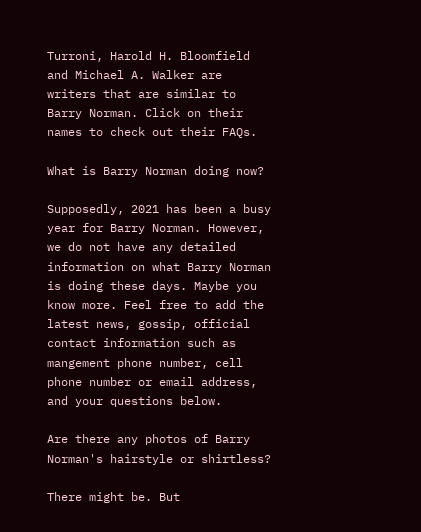Turroni, Harold H. Bloomfield and Michael A. Walker are writers that are similar to Barry Norman. Click on their names to check out their FAQs.

What is Barry Norman doing now?

Supposedly, 2021 has been a busy year for Barry Norman. However, we do not have any detailed information on what Barry Norman is doing these days. Maybe you know more. Feel free to add the latest news, gossip, official contact information such as mangement phone number, cell phone number or email address, and your questions below.

Are there any photos of Barry Norman's hairstyle or shirtless?

There might be. But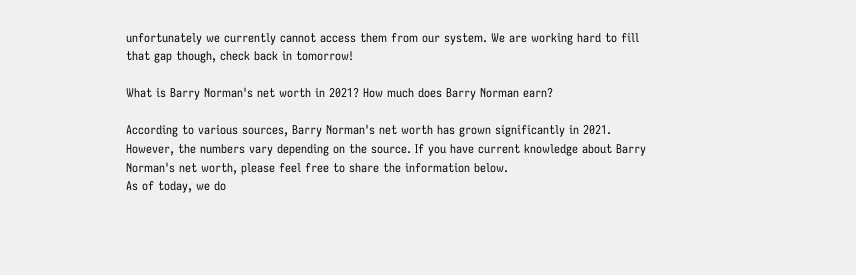unfortunately we currently cannot access them from our system. We are working hard to fill that gap though, check back in tomorrow!

What is Barry Norman's net worth in 2021? How much does Barry Norman earn?

According to various sources, Barry Norman's net worth has grown significantly in 2021. However, the numbers vary depending on the source. If you have current knowledge about Barry Norman's net worth, please feel free to share the information below.
As of today, we do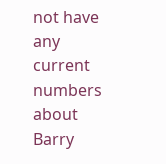not have any current numbers about Barry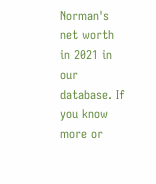Norman's net worth in 2021 in our database. If you know more or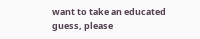want to take an educated guess, please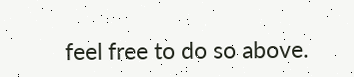feel free to do so above.